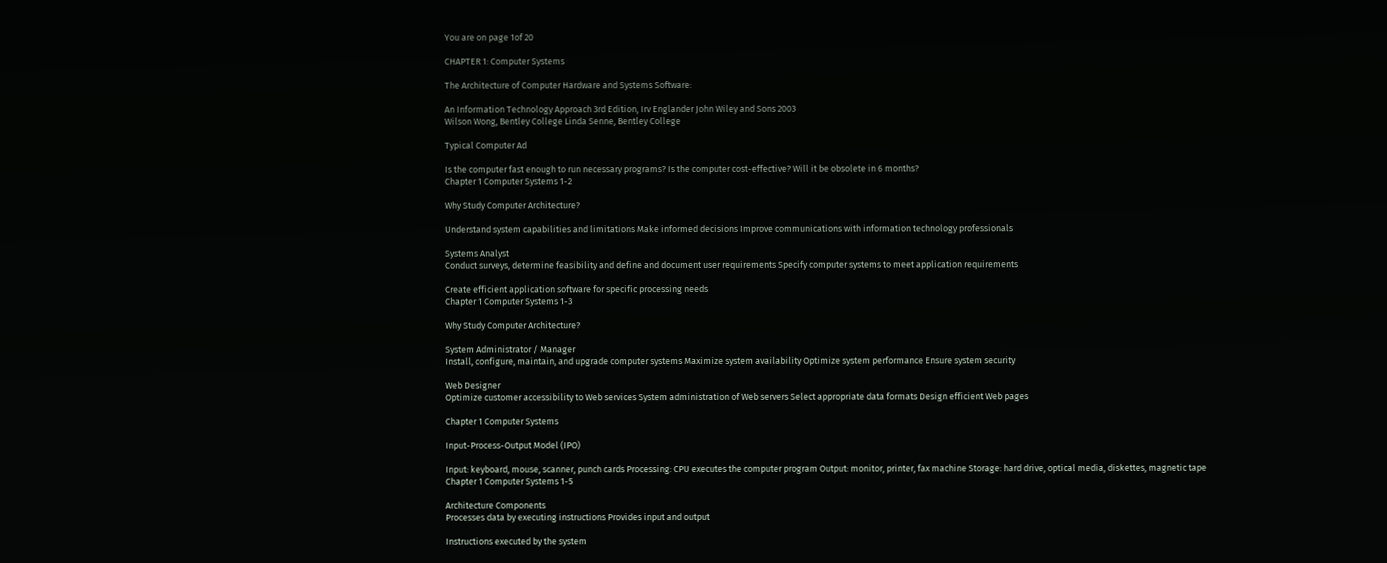You are on page 1of 20

CHAPTER 1: Computer Systems

The Architecture of Computer Hardware and Systems Software:

An Information Technology Approach 3rd Edition, Irv Englander John Wiley and Sons 2003
Wilson Wong, Bentley College Linda Senne, Bentley College

Typical Computer Ad

Is the computer fast enough to run necessary programs? Is the computer cost-effective? Will it be obsolete in 6 months?
Chapter 1 Computer Systems 1-2

Why Study Computer Architecture?

Understand system capabilities and limitations Make informed decisions Improve communications with information technology professionals

Systems Analyst
Conduct surveys, determine feasibility and define and document user requirements Specify computer systems to meet application requirements

Create efficient application software for specific processing needs
Chapter 1 Computer Systems 1-3

Why Study Computer Architecture?

System Administrator / Manager
Install, configure, maintain, and upgrade computer systems Maximize system availability Optimize system performance Ensure system security

Web Designer
Optimize customer accessibility to Web services System administration of Web servers Select appropriate data formats Design efficient Web pages

Chapter 1 Computer Systems

Input-Process-Output Model (IPO)

Input: keyboard, mouse, scanner, punch cards Processing: CPU executes the computer program Output: monitor, printer, fax machine Storage: hard drive, optical media, diskettes, magnetic tape
Chapter 1 Computer Systems 1-5

Architecture Components
Processes data by executing instructions Provides input and output

Instructions executed by the system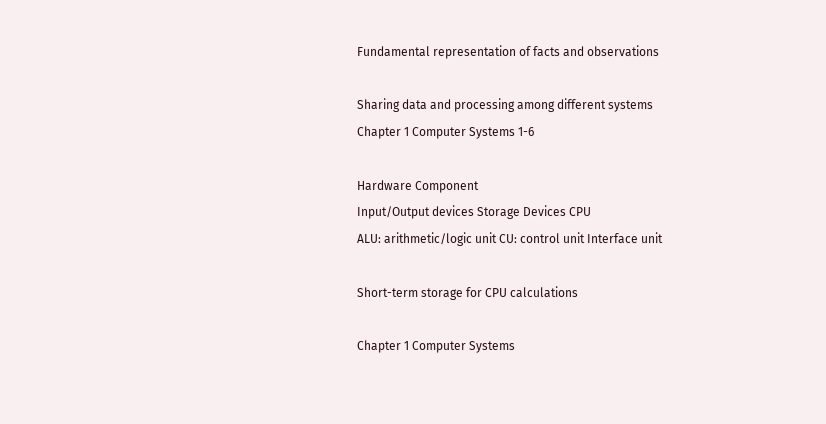Fundamental representation of facts and observations

Sharing data and processing among different systems
Chapter 1 Computer Systems 1-6

Hardware Component
Input/Output devices Storage Devices CPU
ALU: arithmetic/logic unit CU: control unit Interface unit

Short-term storage for CPU calculations

Chapter 1 Computer Systems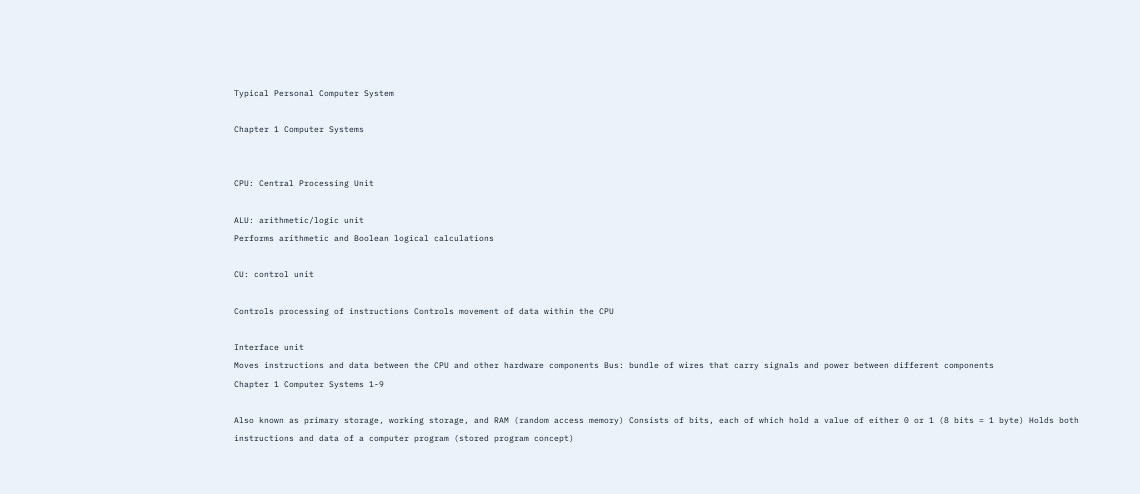Typical Personal Computer System

Chapter 1 Computer Systems


CPU: Central Processing Unit

ALU: arithmetic/logic unit
Performs arithmetic and Boolean logical calculations

CU: control unit

Controls processing of instructions Controls movement of data within the CPU

Interface unit
Moves instructions and data between the CPU and other hardware components Bus: bundle of wires that carry signals and power between different components
Chapter 1 Computer Systems 1-9

Also known as primary storage, working storage, and RAM (random access memory) Consists of bits, each of which hold a value of either 0 or 1 (8 bits = 1 byte) Holds both instructions and data of a computer program (stored program concept)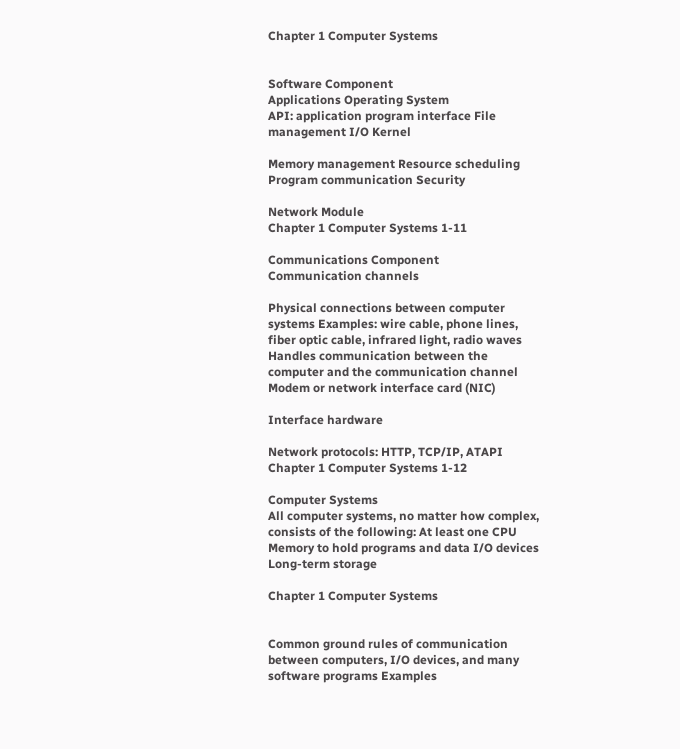Chapter 1 Computer Systems


Software Component
Applications Operating System
API: application program interface File management I/O Kernel

Memory management Resource scheduling Program communication Security

Network Module
Chapter 1 Computer Systems 1-11

Communications Component
Communication channels

Physical connections between computer systems Examples: wire cable, phone lines, fiber optic cable, infrared light, radio waves Handles communication between the computer and the communication channel Modem or network interface card (NIC)

Interface hardware

Network protocols: HTTP, TCP/IP, ATAPI
Chapter 1 Computer Systems 1-12

Computer Systems
All computer systems, no matter how complex, consists of the following: At least one CPU Memory to hold programs and data I/O devices Long-term storage

Chapter 1 Computer Systems


Common ground rules of communication between computers, I/O devices, and many software programs Examples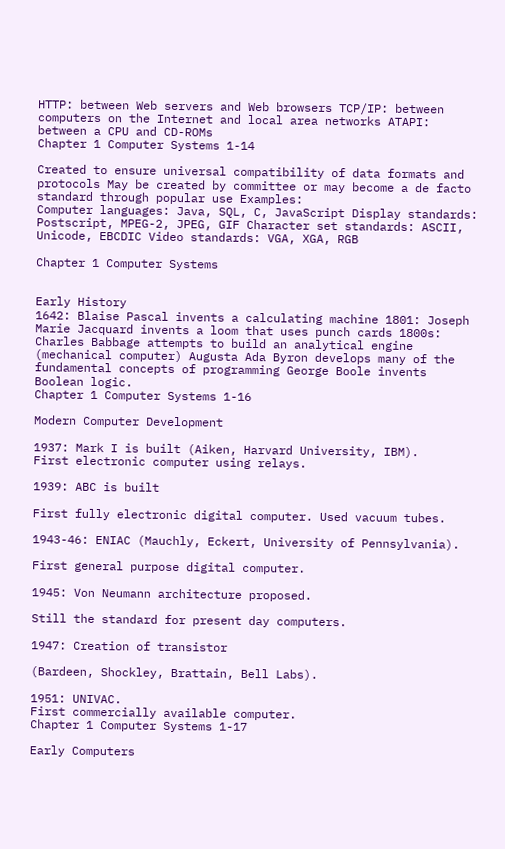HTTP: between Web servers and Web browsers TCP/IP: between computers on the Internet and local area networks ATAPI: between a CPU and CD-ROMs
Chapter 1 Computer Systems 1-14

Created to ensure universal compatibility of data formats and protocols May be created by committee or may become a de facto standard through popular use Examples:
Computer languages: Java, SQL, C, JavaScript Display standards: Postscript, MPEG-2, JPEG, GIF Character set standards: ASCII, Unicode, EBCDIC Video standards: VGA, XGA, RGB

Chapter 1 Computer Systems


Early History
1642: Blaise Pascal invents a calculating machine 1801: Joseph Marie Jacquard invents a loom that uses punch cards 1800s:
Charles Babbage attempts to build an analytical engine (mechanical computer) Augusta Ada Byron develops many of the fundamental concepts of programming George Boole invents Boolean logic.
Chapter 1 Computer Systems 1-16

Modern Computer Development

1937: Mark I is built (Aiken, Harvard University, IBM).
First electronic computer using relays.

1939: ABC is built

First fully electronic digital computer. Used vacuum tubes.

1943-46: ENIAC (Mauchly, Eckert, University of Pennsylvania).

First general purpose digital computer.

1945: Von Neumann architecture proposed.

Still the standard for present day computers.

1947: Creation of transistor

(Bardeen, Shockley, Brattain, Bell Labs).

1951: UNIVAC.
First commercially available computer.
Chapter 1 Computer Systems 1-17

Early Computers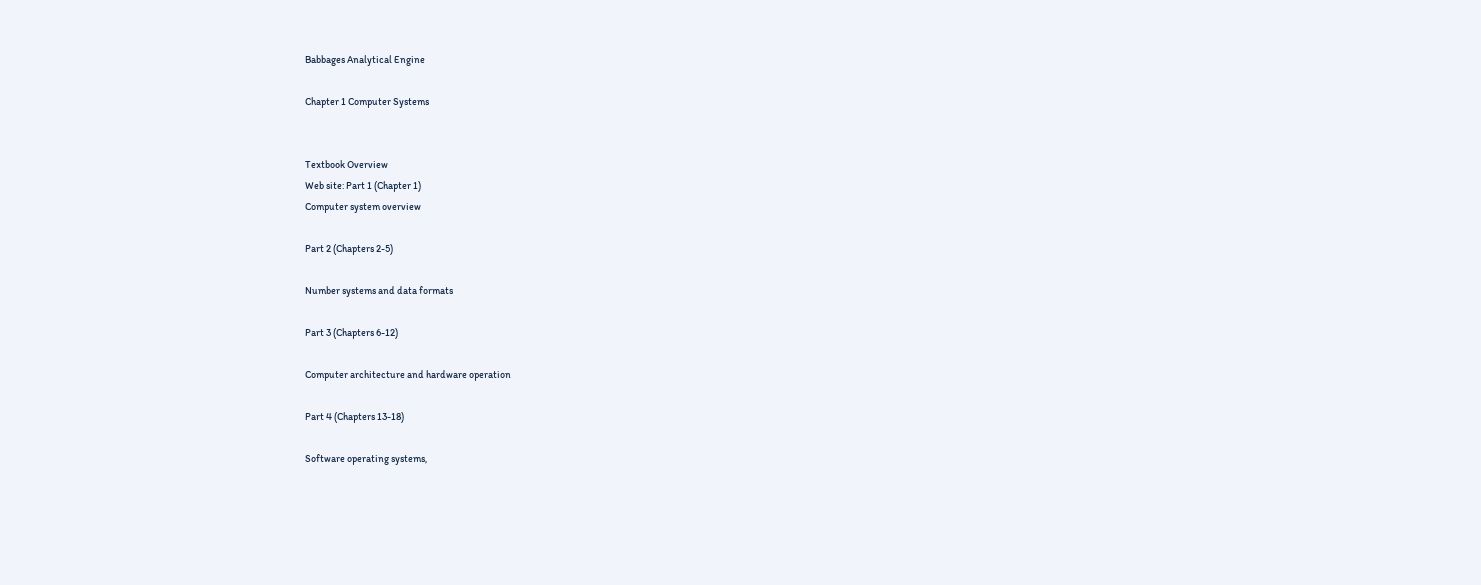Babbages Analytical Engine

Chapter 1 Computer Systems


Textbook Overview
Web site: Part 1 (Chapter 1)
Computer system overview

Part 2 (Chapters 2-5)

Number systems and data formats

Part 3 (Chapters 6-12)

Computer architecture and hardware operation

Part 4 (Chapters 13-18)

Software operating systems,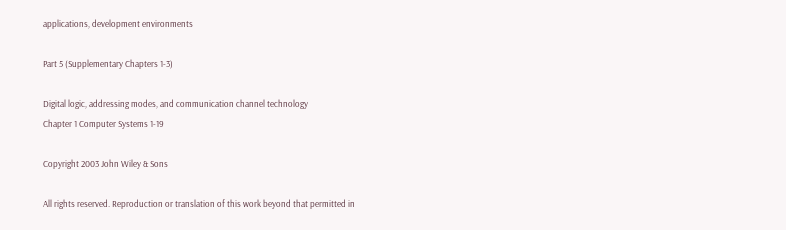applications, development environments

Part 5 (Supplementary Chapters 1-3)

Digital logic, addressing modes, and communication channel technology
Chapter 1 Computer Systems 1-19

Copyright 2003 John Wiley & Sons

All rights reserved. Reproduction or translation of this work beyond that permitted in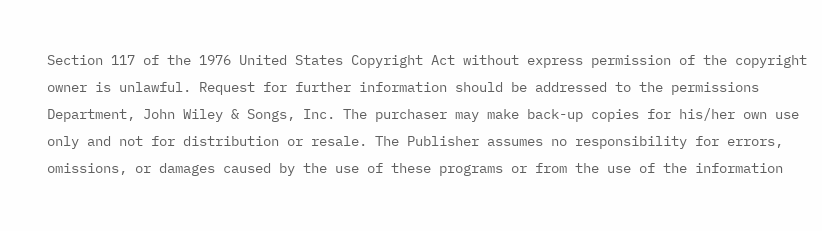Section 117 of the 1976 United States Copyright Act without express permission of the copyright owner is unlawful. Request for further information should be addressed to the permissions Department, John Wiley & Songs, Inc. The purchaser may make back-up copies for his/her own use only and not for distribution or resale. The Publisher assumes no responsibility for errors, omissions, or damages caused by the use of these programs or from the use of the information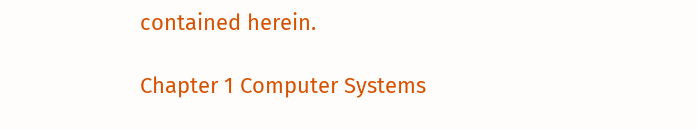contained herein.

Chapter 1 Computer Systems